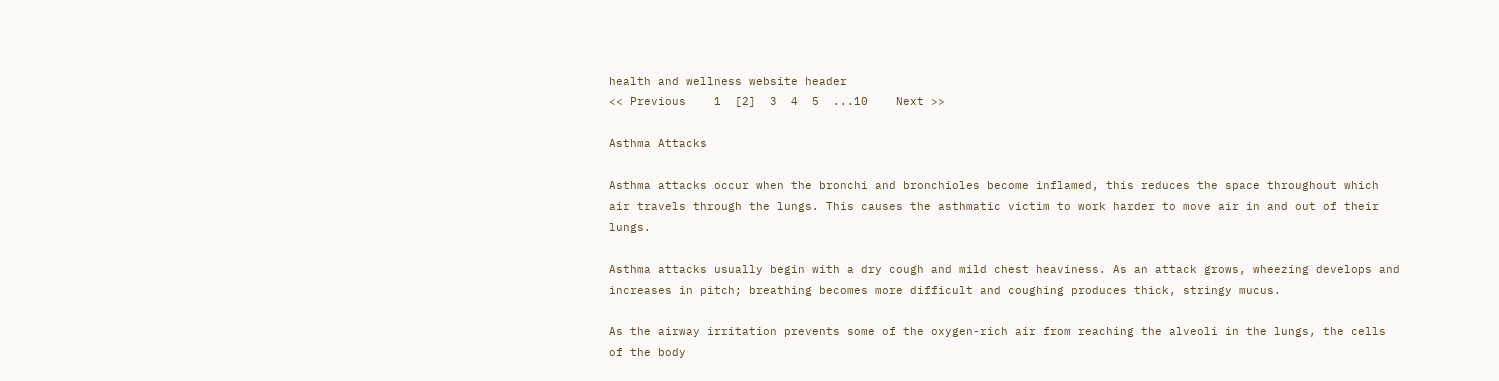health and wellness website header
<< Previous    1  [2]  3  4  5  ...10    Next >>

Asthma Attacks

Asthma attacks occur when the bronchi and bronchioles become inflamed, this reduces the space throughout which air travels through the lungs. This causes the asthmatic victim to work harder to move air in and out of their lungs.

Asthma attacks usually begin with a dry cough and mild chest heaviness. As an attack grows, wheezing develops and increases in pitch; breathing becomes more difficult and coughing produces thick, stringy mucus.

As the airway irritation prevents some of the oxygen-rich air from reaching the alveoli in the lungs, the cells of the body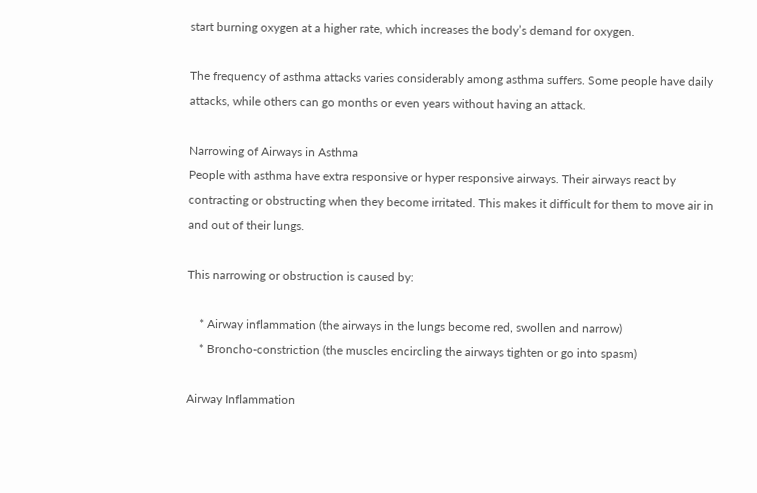start burning oxygen at a higher rate, which increases the body’s demand for oxygen.

The frequency of asthma attacks varies considerably among asthma suffers. Some people have daily attacks, while others can go months or even years without having an attack.

Narrowing of Airways in Asthma
People with asthma have extra responsive or hyper responsive airways. Their airways react by contracting or obstructing when they become irritated. This makes it difficult for them to move air in and out of their lungs.

This narrowing or obstruction is caused by:

    * Airway inflammation (the airways in the lungs become red, swollen and narrow)
    * Broncho-constriction (the muscles encircling the airways tighten or go into spasm)

Airway Inflammation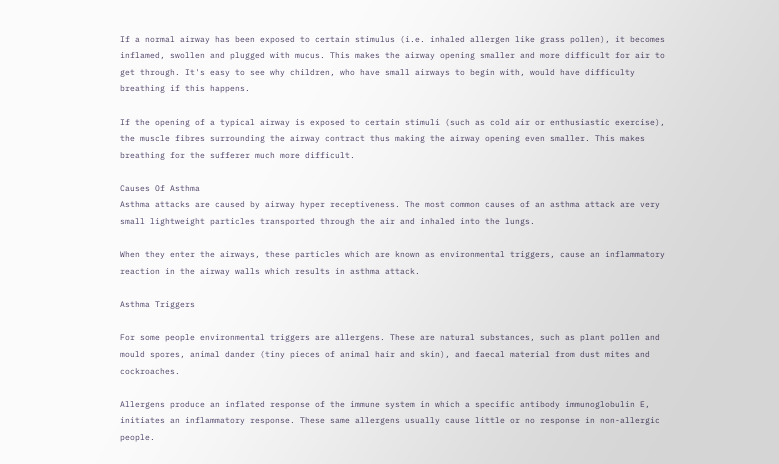If a normal airway has been exposed to certain stimulus (i.e. inhaled allergen like grass pollen), it becomes inflamed, swollen and plugged with mucus. This makes the airway opening smaller and more difficult for air to get through. It's easy to see why children, who have small airways to begin with, would have difficulty breathing if this happens.

If the opening of a typical airway is exposed to certain stimuli (such as cold air or enthusiastic exercise), the muscle fibres surrounding the airway contract thus making the airway opening even smaller. This makes breathing for the sufferer much more difficult.

Causes Of Asthma
Asthma attacks are caused by airway hyper receptiveness. The most common causes of an asthma attack are very small lightweight particles transported through the air and inhaled into the lungs.

When they enter the airways, these particles which are known as environmental triggers, cause an inflammatory reaction in the airway walls which results in asthma attack.

Asthma Triggers

For some people environmental triggers are allergens. These are natural substances, such as plant pollen and mould spores, animal dander (tiny pieces of animal hair and skin), and faecal material from dust mites and cockroaches.

Allergens produce an inflated response of the immune system in which a specific antibody immunoglobulin E, initiates an inflammatory response. These same allergens usually cause little or no response in non-allergic people.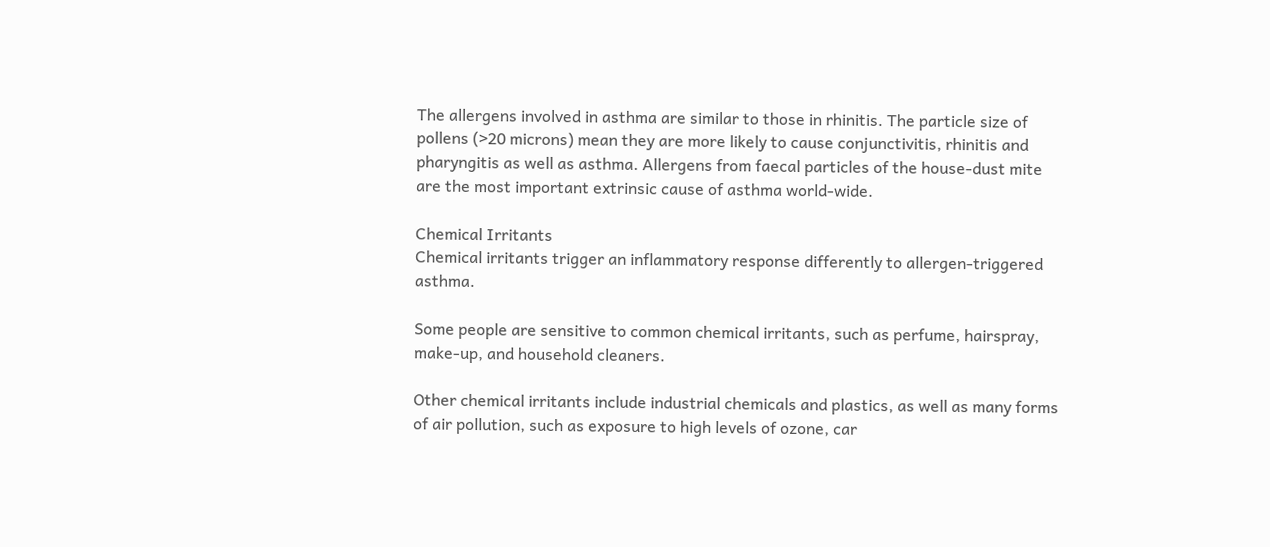The allergens involved in asthma are similar to those in rhinitis. The particle size of pollens (>20 microns) mean they are more likely to cause conjunctivitis, rhinitis and pharyngitis as well as asthma. Allergens from faecal particles of the house-dust mite are the most important extrinsic cause of asthma world-wide.

Chemical Irritants
Chemical irritants trigger an inflammatory response differently to allergen-triggered asthma.

Some people are sensitive to common chemical irritants, such as perfume, hairspray, make-up, and household cleaners.

Other chemical irritants include industrial chemicals and plastics, as well as many forms of air pollution, such as exposure to high levels of ozone, car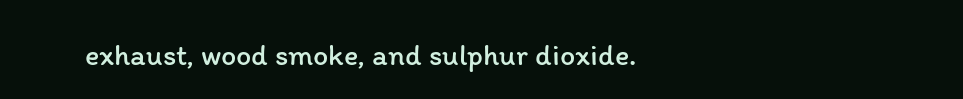exhaust, wood smoke, and sulphur dioxide.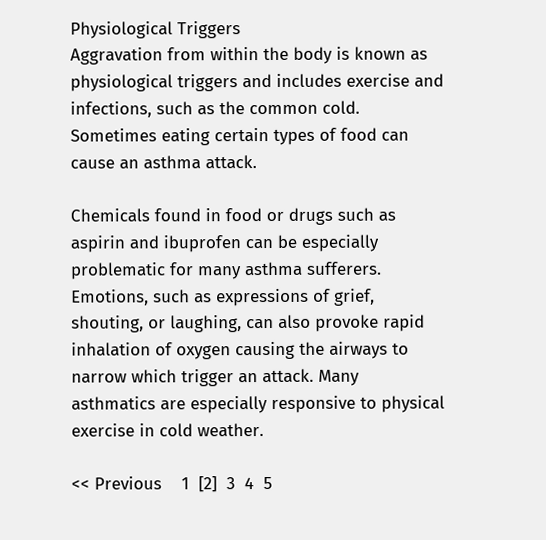Physiological Triggers
Aggravation from within the body is known as physiological triggers and includes exercise and infections, such as the common cold. Sometimes eating certain types of food can cause an asthma attack.

Chemicals found in food or drugs such as aspirin and ibuprofen can be especially problematic for many asthma sufferers. Emotions, such as expressions of grief, shouting, or laughing, can also provoke rapid inhalation of oxygen causing the airways to narrow which trigger an attack. Many asthmatics are especially responsive to physical exercise in cold weather.

<< Previous    1  [2]  3  4  5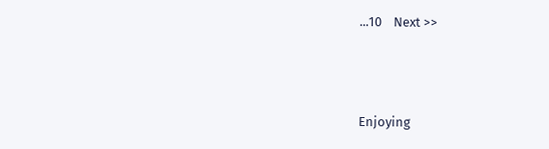...10    Next >>



Enjoying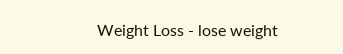Weight Loss - lose weight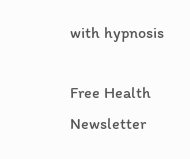with hypnosis

Free Health Newsletter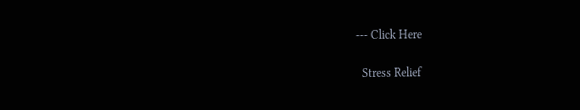--- Click Here

  Stress Relief